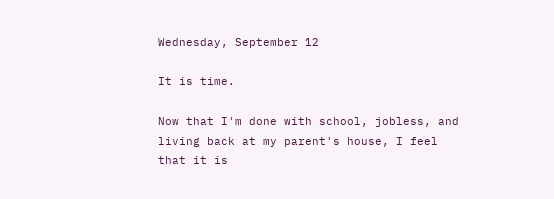Wednesday, September 12

It is time.

Now that I'm done with school, jobless, and living back at my parent's house, I feel that it is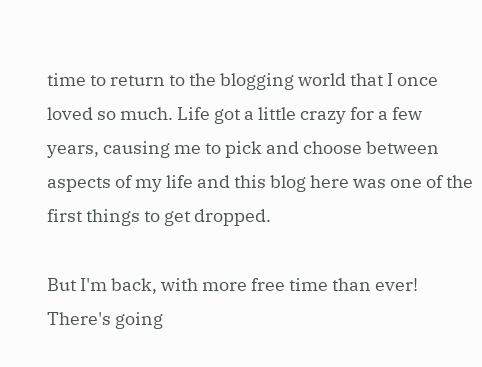time to return to the blogging world that I once loved so much. Life got a little crazy for a few years, causing me to pick and choose between aspects of my life and this blog here was one of the first things to get dropped.

But I'm back, with more free time than ever! There's going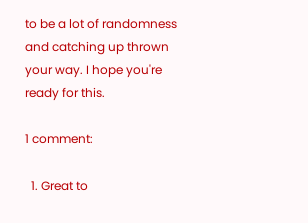to be a lot of randomness and catching up thrown your way. I hope you're ready for this.

1 comment:

  1. Great to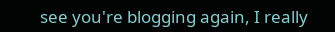see you're blogging again, I really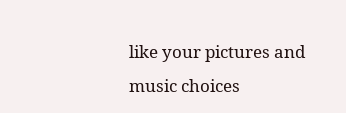like your pictures and music choices